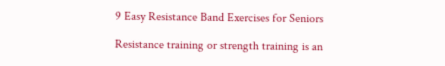9 Easy Resistance Band Exercises for Seniors

Resistance training or strength training is an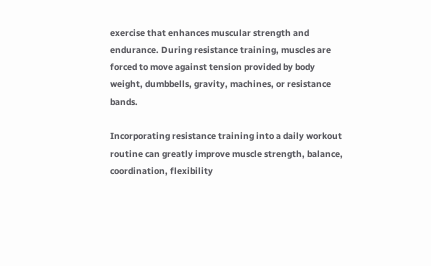exercise that enhances muscular strength and endurance. During resistance training, muscles are forced to move against tension provided by body weight, dumbbells, gravity, machines, or resistance bands.

Incorporating resistance training into a daily workout routine can greatly improve muscle strength, balance, coordination, flexibility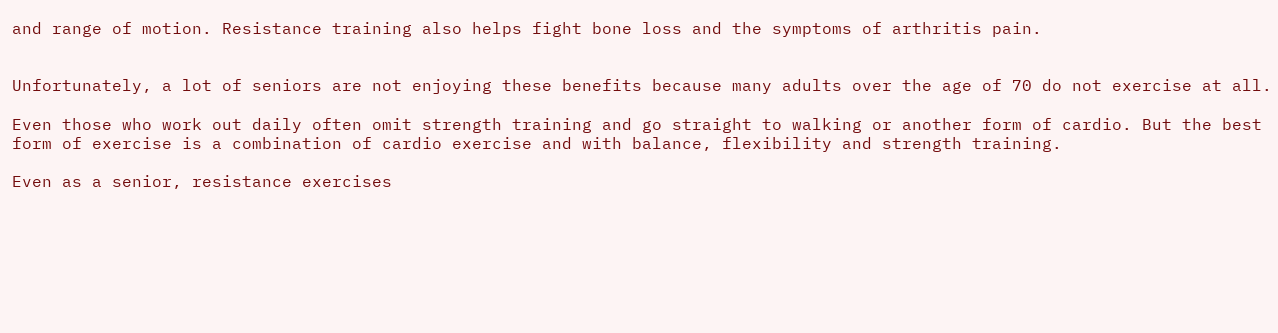and range of motion. Resistance training also helps fight bone loss and the symptoms of arthritis pain.


Unfortunately, a lot of seniors are not enjoying these benefits because many adults over the age of 70 do not exercise at all.

Even those who work out daily often omit strength training and go straight to walking or another form of cardio. But the best form of exercise is a combination of cardio exercise and with balance, flexibility and strength training.

Even as a senior, resistance exercises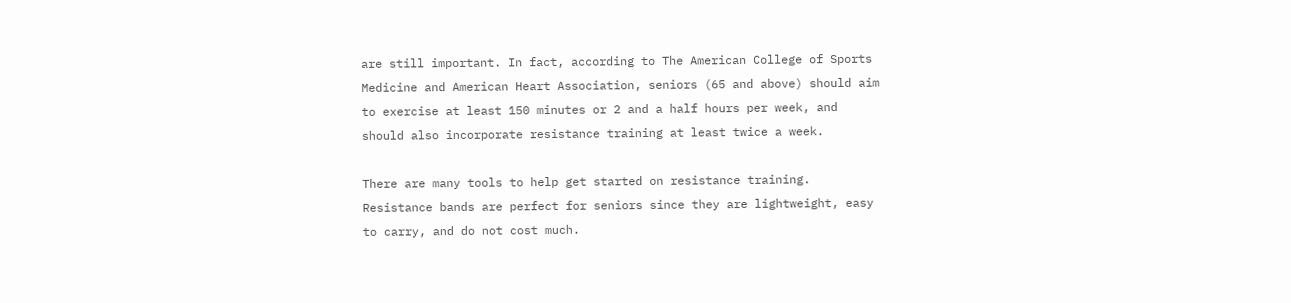are still important. In fact, according to The American College of Sports Medicine and American Heart Association, seniors (65 and above) should aim to exercise at least 150 minutes or 2 and a half hours per week, and should also incorporate resistance training at least twice a week.

There are many tools to help get started on resistance training. Resistance bands are perfect for seniors since they are lightweight, easy to carry, and do not cost much.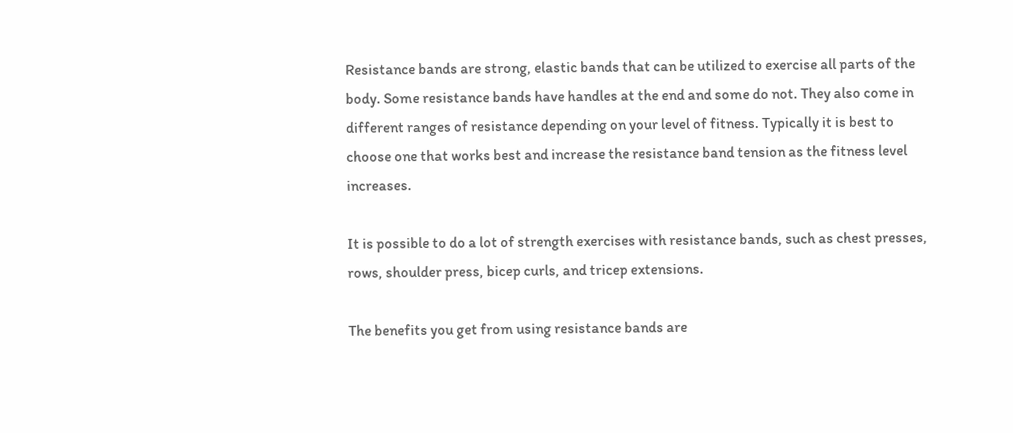Resistance bands are strong, elastic bands that can be utilized to exercise all parts of the body. Some resistance bands have handles at the end and some do not. They also come in different ranges of resistance depending on your level of fitness. Typically it is best to choose one that works best and increase the resistance band tension as the fitness level increases.

It is possible to do a lot of strength exercises with resistance bands, such as chest presses, rows, shoulder press, bicep curls, and tricep extensions.

The benefits you get from using resistance bands are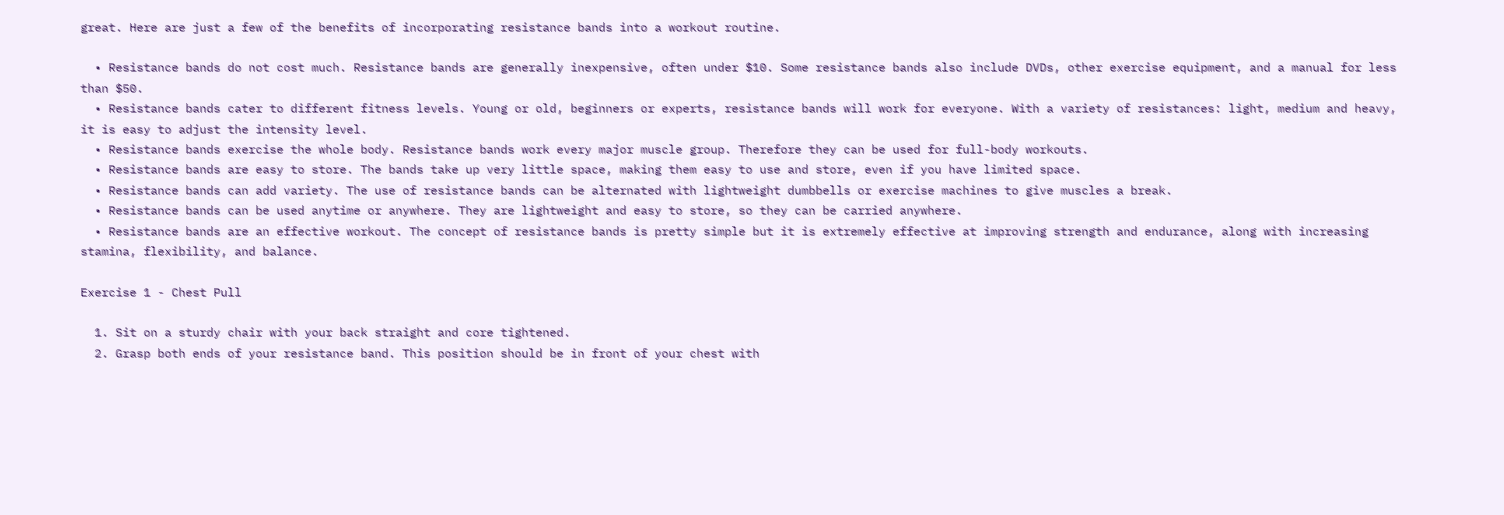great. Here are just a few of the benefits of incorporating resistance bands into a workout routine.

  • Resistance bands do not cost much. Resistance bands are generally inexpensive, often under $10. Some resistance bands also include DVDs, other exercise equipment, and a manual for less than $50.
  • Resistance bands cater to different fitness levels. Young or old, beginners or experts, resistance bands will work for everyone. With a variety of resistances: light, medium and heavy, it is easy to adjust the intensity level.
  • Resistance bands exercise the whole body. Resistance bands work every major muscle group. Therefore they can be used for full-body workouts.
  • Resistance bands are easy to store. The bands take up very little space, making them easy to use and store, even if you have limited space.
  • Resistance bands can add variety. The use of resistance bands can be alternated with lightweight dumbbells or exercise machines to give muscles a break.
  • Resistance bands can be used anytime or anywhere. They are lightweight and easy to store, so they can be carried anywhere.
  • Resistance bands are an effective workout. The concept of resistance bands is pretty simple but it is extremely effective at improving strength and endurance, along with increasing stamina, flexibility, and balance.

Exercise 1 - Chest Pull

  1. Sit on a sturdy chair with your back straight and core tightened.
  2. Grasp both ends of your resistance band. This position should be in front of your chest with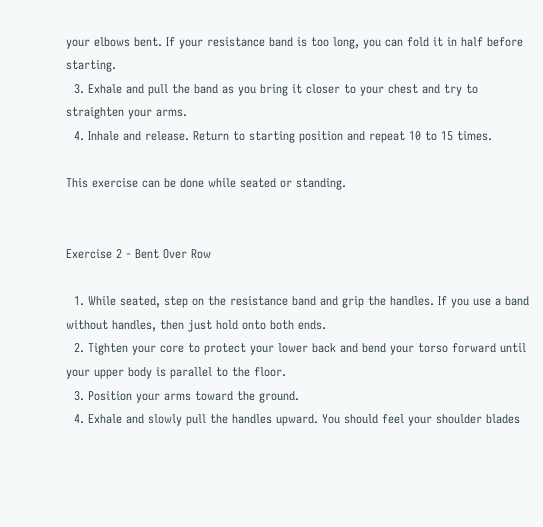your elbows bent. If your resistance band is too long, you can fold it in half before starting.
  3. Exhale and pull the band as you bring it closer to your chest and try to straighten your arms.
  4. Inhale and release. Return to starting position and repeat 10 to 15 times.

This exercise can be done while seated or standing.


Exercise 2 - Bent Over Row

  1. While seated, step on the resistance band and grip the handles. If you use a band without handles, then just hold onto both ends.
  2. Tighten your core to protect your lower back and bend your torso forward until your upper body is parallel to the floor.
  3. Position your arms toward the ground.
  4. Exhale and slowly pull the handles upward. You should feel your shoulder blades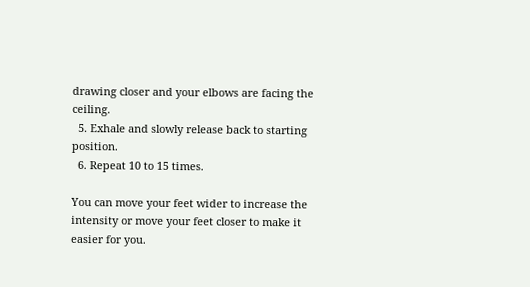drawing closer and your elbows are facing the ceiling.
  5. Exhale and slowly release back to starting position.
  6. Repeat 10 to 15 times.

You can move your feet wider to increase the intensity or move your feet closer to make it easier for you.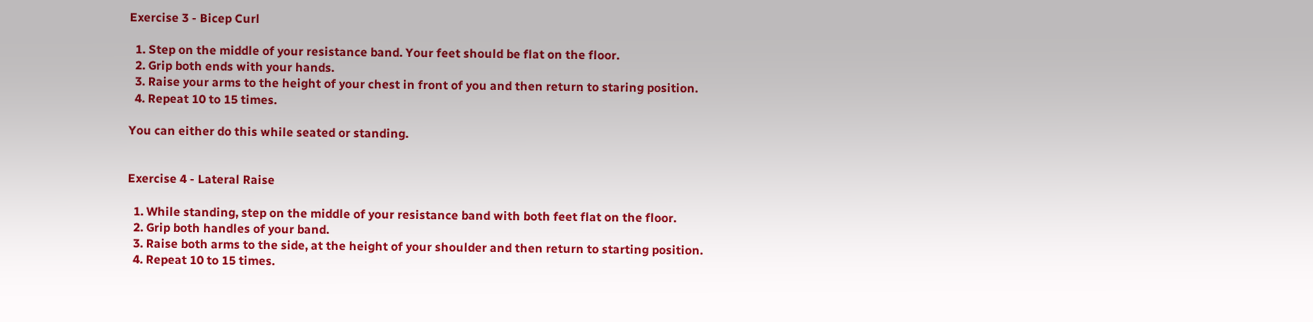Exercise 3 - Bicep Curl

  1. Step on the middle of your resistance band. Your feet should be flat on the floor.
  2. Grip both ends with your hands.
  3. Raise your arms to the height of your chest in front of you and then return to staring position.
  4. Repeat 10 to 15 times.

You can either do this while seated or standing.


Exercise 4 - Lateral Raise

  1. While standing, step on the middle of your resistance band with both feet flat on the floor.
  2. Grip both handles of your band.
  3. Raise both arms to the side, at the height of your shoulder and then return to starting position.
  4. Repeat 10 to 15 times.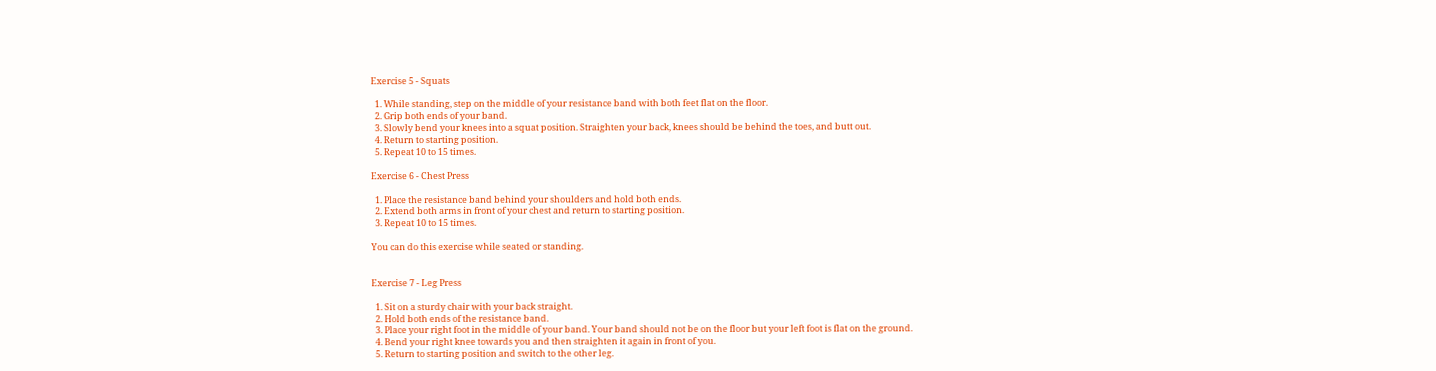Exercise 5 - Squats

  1. While standing, step on the middle of your resistance band with both feet flat on the floor.
  2. Grip both ends of your band.
  3. Slowly bend your knees into a squat position. Straighten your back, knees should be behind the toes, and butt out.
  4. Return to starting position.
  5. Repeat 10 to 15 times.

Exercise 6 - Chest Press

  1. Place the resistance band behind your shoulders and hold both ends.
  2. Extend both arms in front of your chest and return to starting position.
  3. Repeat 10 to 15 times.

You can do this exercise while seated or standing.


Exercise 7 - Leg Press

  1. Sit on a sturdy chair with your back straight.
  2. Hold both ends of the resistance band.
  3. Place your right foot in the middle of your band. Your band should not be on the floor but your left foot is flat on the ground.
  4. Bend your right knee towards you and then straighten it again in front of you.
  5. Return to starting position and switch to the other leg.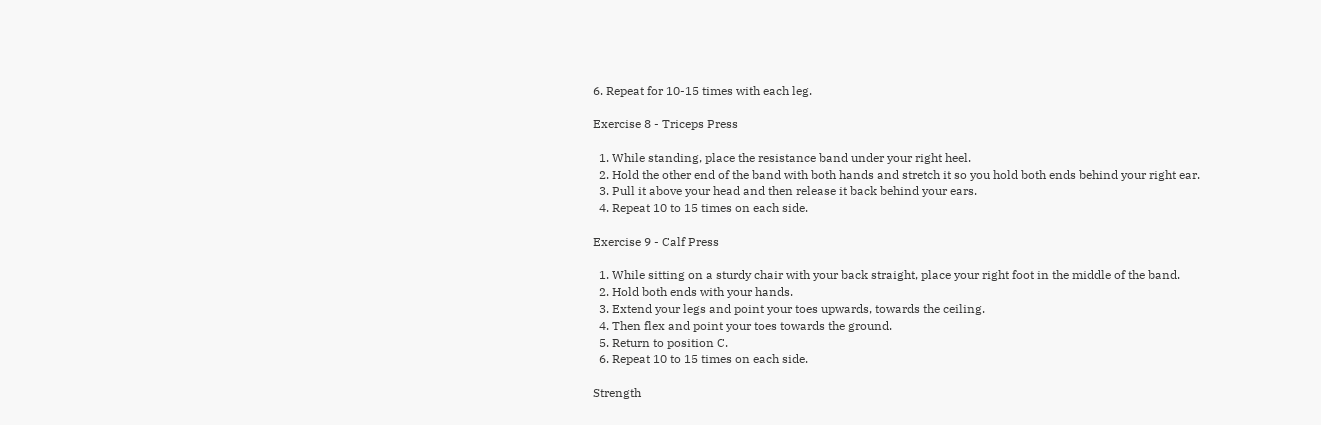6. Repeat for 10-15 times with each leg.

Exercise 8 - Triceps Press

  1. While standing, place the resistance band under your right heel.
  2. Hold the other end of the band with both hands and stretch it so you hold both ends behind your right ear.
  3. Pull it above your head and then release it back behind your ears.
  4. Repeat 10 to 15 times on each side.

Exercise 9 - Calf Press

  1. While sitting on a sturdy chair with your back straight, place your right foot in the middle of the band.
  2. Hold both ends with your hands.
  3. Extend your legs and point your toes upwards, towards the ceiling.
  4. Then flex and point your toes towards the ground.
  5. Return to position C.
  6. Repeat 10 to 15 times on each side.

Strength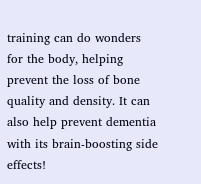training can do wonders for the body, helping prevent the loss of bone quality and density. It can also help prevent dementia with its brain-boosting side effects!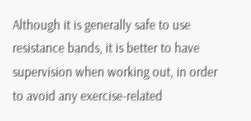Although it is generally safe to use resistance bands, it is better to have supervision when working out, in order to avoid any exercise-related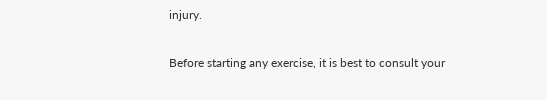injury.

Before starting any exercise, it is best to consult your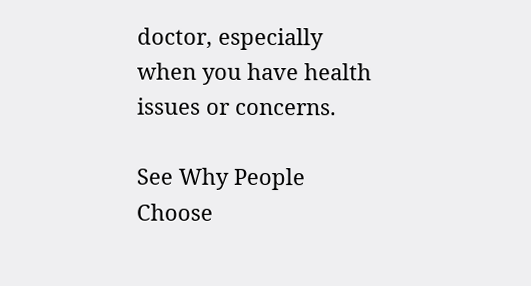doctor, especially when you have health issues or concerns.

See Why People Choose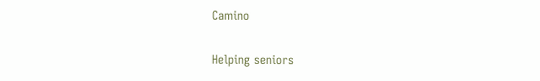Camino

Helping seniors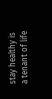stay healthy is a tenant of life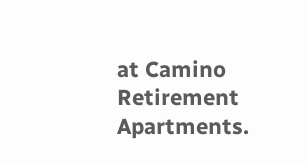at Camino Retirement Apartments.